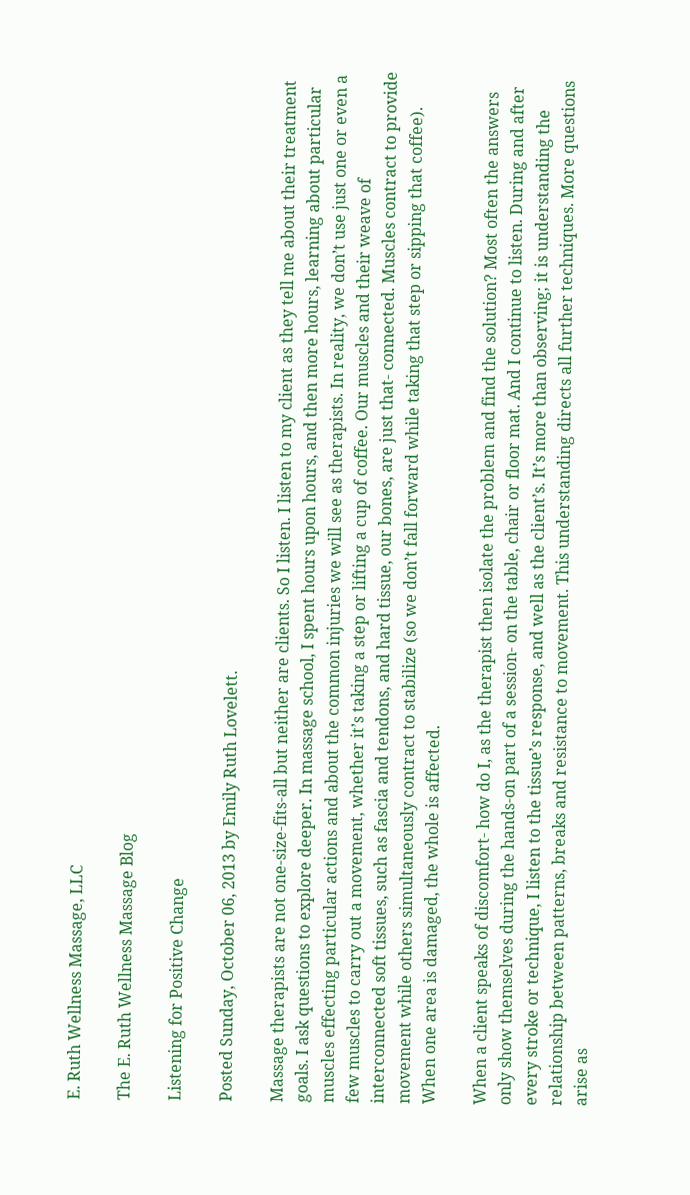E. Ruth Wellness Massage, LLC

The E. Ruth Wellness Massage Blog

Listening for Positive Change

Posted Sunday, October 06, 2013 by Emily Ruth Lovelett.

Massage therapists are not one-size-fits-all but neither are clients. So I listen. I listen to my client as they tell me about their treatment goals. I ask questions to explore deeper. In massage school, I spent hours upon hours, and then more hours, learning about particular muscles effecting particular actions and about the common injuries we will see as therapists. In reality, we don’t use just one or even a few muscles to carry out a movement, whether it’s taking a step or lifting a cup of coffee. Our muscles and their weave of interconnected soft tissues, such as fascia and tendons, and hard tissue, our bones, are just that- connected. Muscles contract to provide movement while others simultaneously contract to stabilize (so we don’t fall forward while taking that step or sipping that coffee). When one area is damaged, the whole is affected.

When a client speaks of discomfort- how do I, as the therapist then isolate the problem and find the solution? Most often the answers only show themselves during the hands-on part of a session- on the table, chair or floor mat. And I continue to listen. During and after every stroke or technique, I listen to the tissue’s response, and well as the client’s. It’s more than observing; it is understanding the relationship between patterns, breaks and resistance to movement. This understanding directs all further techniques. More questions arise as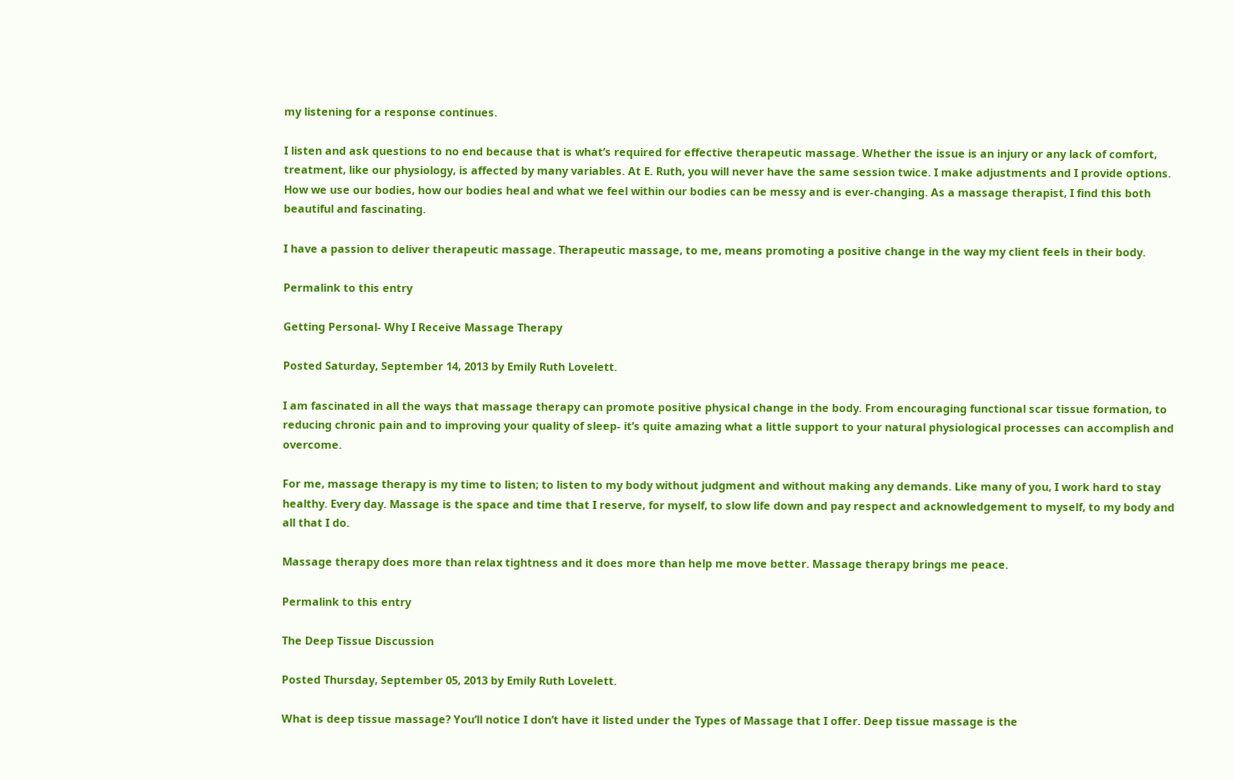my listening for a response continues.

I listen and ask questions to no end because that is what’s required for effective therapeutic massage. Whether the issue is an injury or any lack of comfort, treatment, like our physiology, is affected by many variables. At E. Ruth, you will never have the same session twice. I make adjustments and I provide options. How we use our bodies, how our bodies heal and what we feel within our bodies can be messy and is ever-changing. As a massage therapist, I find this both beautiful and fascinating.

I have a passion to deliver therapeutic massage. Therapeutic massage, to me, means promoting a positive change in the way my client feels in their body.

Permalink to this entry

Getting Personal- Why I Receive Massage Therapy

Posted Saturday, September 14, 2013 by Emily Ruth Lovelett.

I am fascinated in all the ways that massage therapy can promote positive physical change in the body. From encouraging functional scar tissue formation, to reducing chronic pain and to improving your quality of sleep- it’s quite amazing what a little support to your natural physiological processes can accomplish and overcome.

For me, massage therapy is my time to listen; to listen to my body without judgment and without making any demands. Like many of you, I work hard to stay healthy. Every day. Massage is the space and time that I reserve, for myself, to slow life down and pay respect and acknowledgement to myself, to my body and all that I do.

Massage therapy does more than relax tightness and it does more than help me move better. Massage therapy brings me peace.

Permalink to this entry

The Deep Tissue Discussion

Posted Thursday, September 05, 2013 by Emily Ruth Lovelett.

What is deep tissue massage? You’ll notice I don’t have it listed under the Types of Massage that I offer. Deep tissue massage is the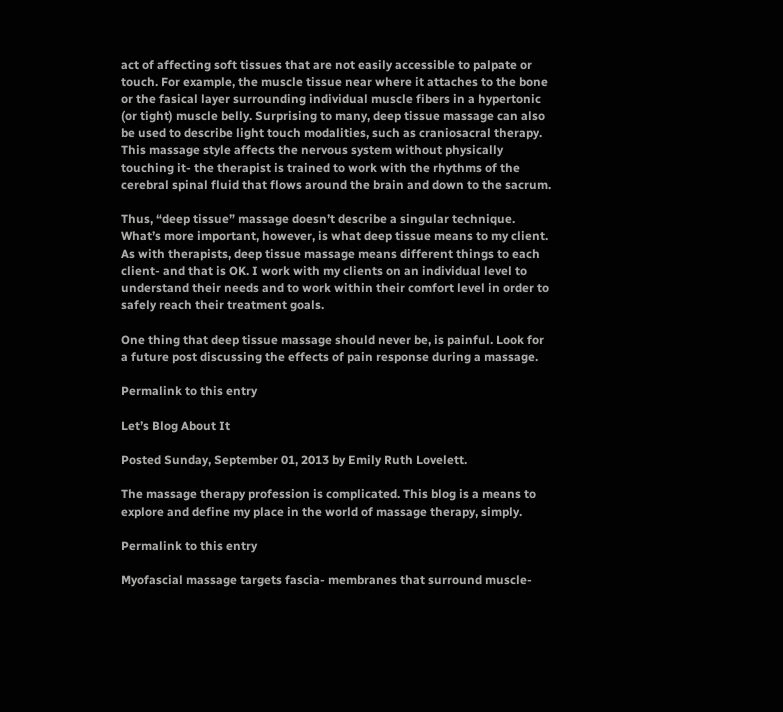act of affecting soft tissues that are not easily accessible to palpate or touch. For example, the muscle tissue near where it attaches to the bone or the fasical layer surrounding individual muscle fibers in a hypertonic (or tight) muscle belly. Surprising to many, deep tissue massage can also be used to describe light touch modalities, such as craniosacral therapy. This massage style affects the nervous system without physically touching it- the therapist is trained to work with the rhythms of the cerebral spinal fluid that flows around the brain and down to the sacrum.

Thus, “deep tissue” massage doesn’t describe a singular technique. What’s more important, however, is what deep tissue means to my client. As with therapists, deep tissue massage means different things to each client- and that is OK. I work with my clients on an individual level to understand their needs and to work within their comfort level in order to safely reach their treatment goals.

One thing that deep tissue massage should never be, is painful. Look for a future post discussing the effects of pain response during a massage.

Permalink to this entry

Let’s Blog About It

Posted Sunday, September 01, 2013 by Emily Ruth Lovelett.

The massage therapy profession is complicated. This blog is a means to explore and define my place in the world of massage therapy, simply.

Permalink to this entry

Myofascial massage targets fascia- membranes that surround muscle-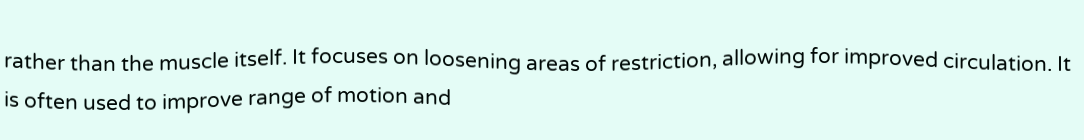rather than the muscle itself. It focuses on loosening areas of restriction, allowing for improved circulation. It is often used to improve range of motion and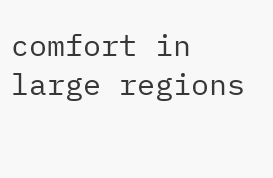comfort in large regions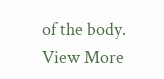of the body. View More